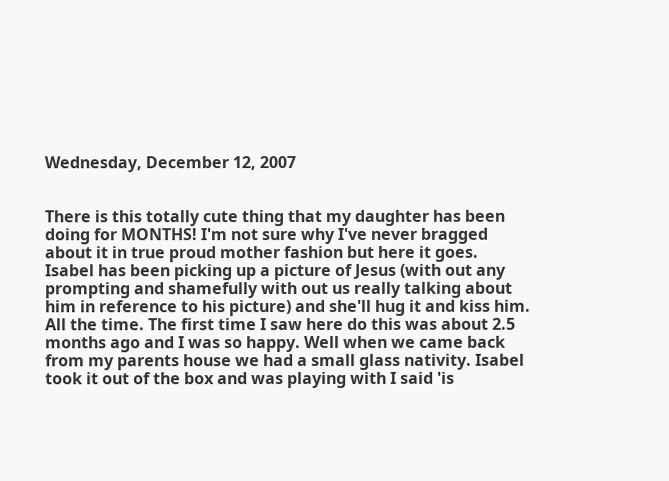Wednesday, December 12, 2007


There is this totally cute thing that my daughter has been doing for MONTHS! I'm not sure why I've never bragged about it in true proud mother fashion but here it goes. Isabel has been picking up a picture of Jesus (with out any prompting and shamefully with out us really talking about him in reference to his picture) and she'll hug it and kiss him. All the time. The first time I saw here do this was about 2.5 months ago and I was so happy. Well when we came back from my parents house we had a small glass nativity. Isabel took it out of the box and was playing with I said 'is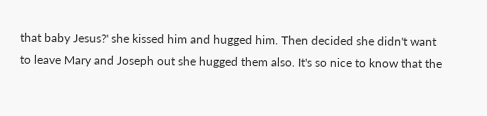that baby Jesus?' she kissed him and hugged him. Then decided she didn't want to leave Mary and Joseph out she hugged them also. It's so nice to know that the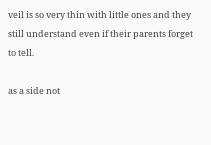veil is so very thin with little ones and they still understand even if their parents forget to tell.

as a side not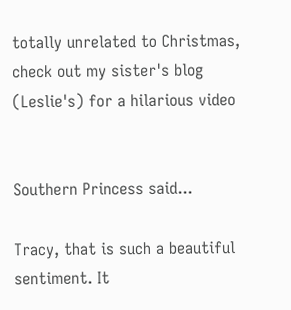totally unrelated to Christmas, check out my sister's blog (Leslie's) for a hilarious video


Southern Princess said...

Tracy, that is such a beautiful sentiment. It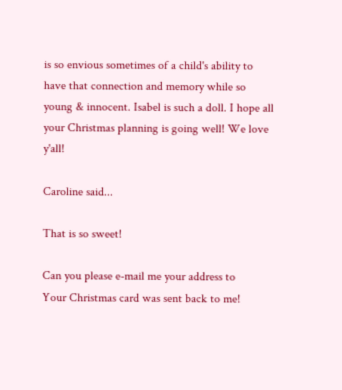is so envious sometimes of a child's ability to have that connection and memory while so young & innocent. Isabel is such a doll. I hope all your Christmas planning is going well! We love y'all!

Caroline said...

That is so sweet!

Can you please e-mail me your address to
Your Christmas card was sent back to me!